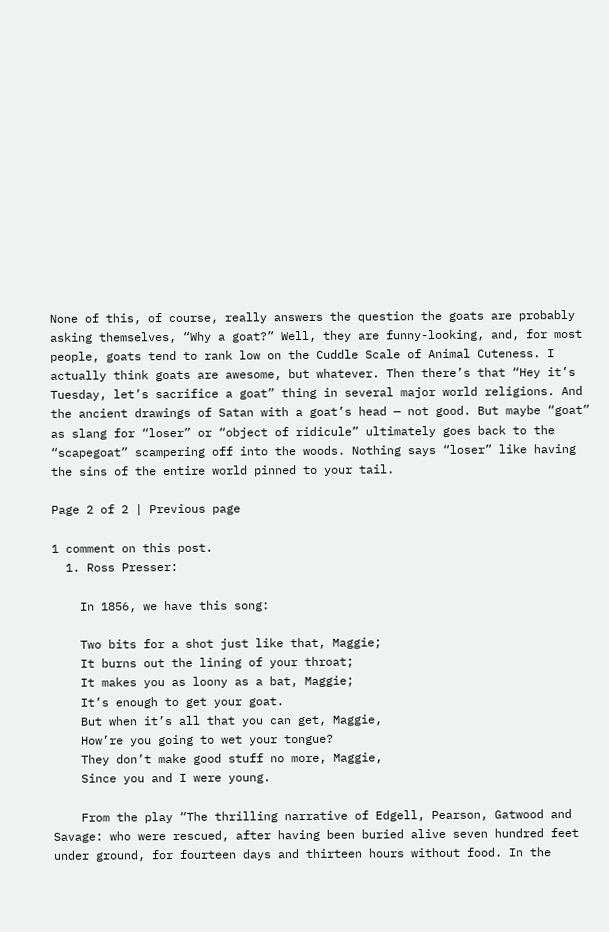None of this, of course, really answers the question the goats are probably asking themselves, “Why a goat?” Well, they are funny-looking, and, for most people, goats tend to rank low on the Cuddle Scale of Animal Cuteness. I actually think goats are awesome, but whatever. Then there’s that “Hey it’s Tuesday, let’s sacrifice a goat” thing in several major world religions. And the ancient drawings of Satan with a goat’s head — not good. But maybe “goat” as slang for “loser” or “object of ridicule” ultimately goes back to the “scapegoat” scampering off into the woods. Nothing says “loser” like having the sins of the entire world pinned to your tail.

Page 2 of 2 | Previous page

1 comment on this post.
  1. Ross Presser:

    In 1856, we have this song:

    Two bits for a shot just like that, Maggie;
    It burns out the lining of your throat;
    It makes you as loony as a bat, Maggie;
    It’s enough to get your goat.
    But when it’s all that you can get, Maggie,
    How’re you going to wet your tongue?
    They don’t make good stuff no more, Maggie,
    Since you and I were young.

    From the play “The thrilling narrative of Edgell, Pearson, Gatwood and Savage: who were rescued, after having been buried alive seven hundred feet under ground, for fourteen days and thirteen hours without food. In the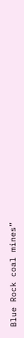Blue Rock coal mines”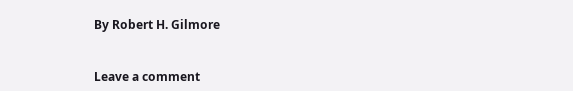By Robert H. Gilmore


Leave a comment